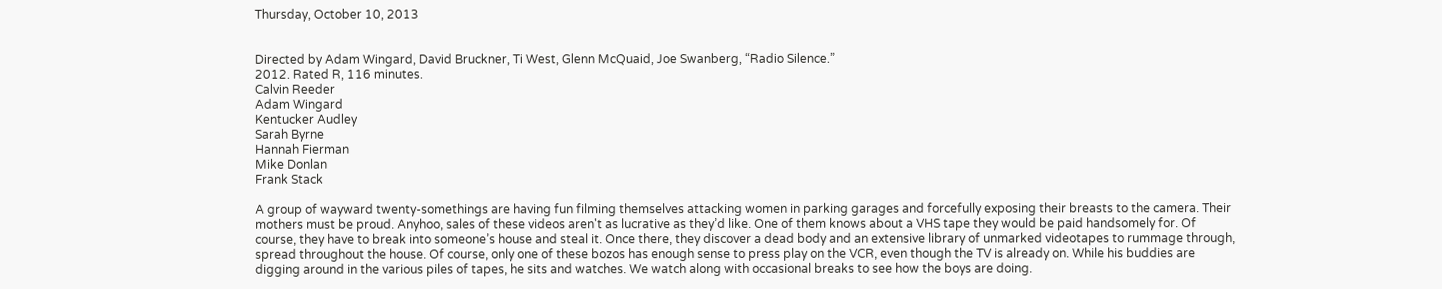Thursday, October 10, 2013


Directed by Adam Wingard, David Bruckner, Ti West, Glenn McQuaid, Joe Swanberg, “Radio Silence.”
2012. Rated R, 116 minutes.
Calvin Reeder
Adam Wingard
Kentucker Audley
Sarah Byrne
Hannah Fierman
Mike Donlan
Frank Stack

A group of wayward twenty-somethings are having fun filming themselves attacking women in parking garages and forcefully exposing their breasts to the camera. Their mothers must be proud. Anyhoo, sales of these videos aren't as lucrative as they’d like. One of them knows about a VHS tape they would be paid handsomely for. Of course, they have to break into someone’s house and steal it. Once there, they discover a dead body and an extensive library of unmarked videotapes to rummage through, spread throughout the house. Of course, only one of these bozos has enough sense to press play on the VCR, even though the TV is already on. While his buddies are digging around in the various piles of tapes, he sits and watches. We watch along with occasional breaks to see how the boys are doing.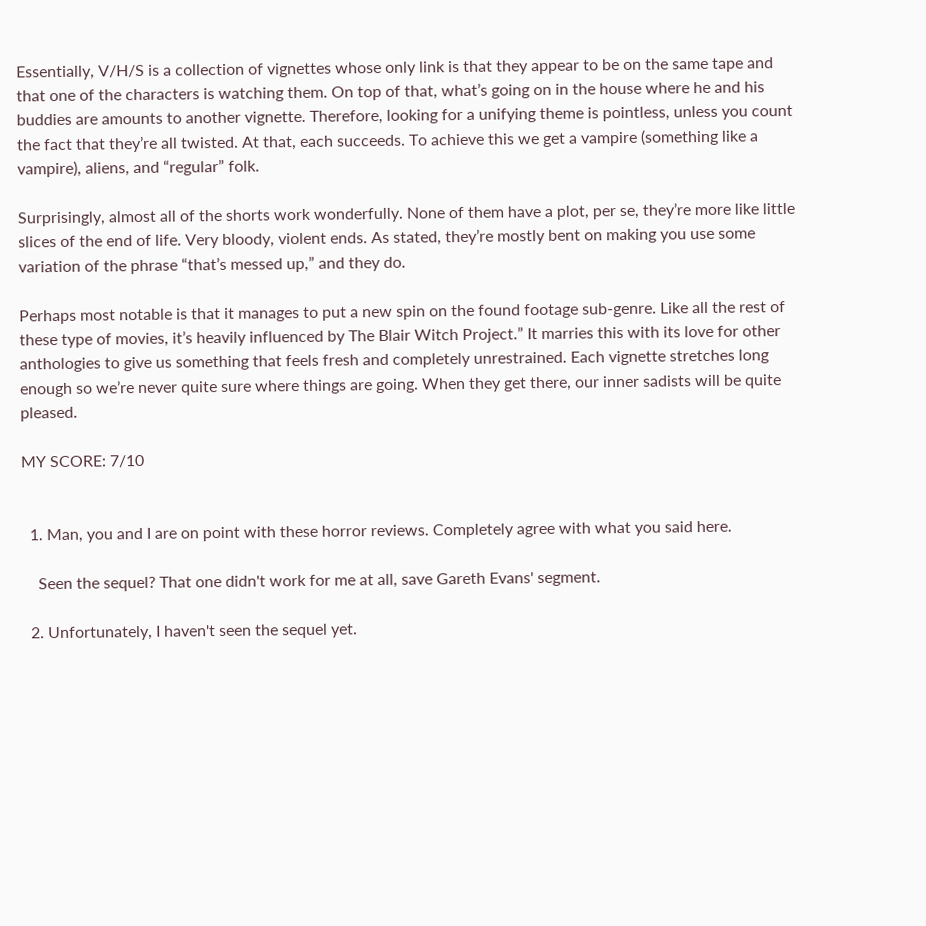Essentially, V/H/S is a collection of vignettes whose only link is that they appear to be on the same tape and that one of the characters is watching them. On top of that, what’s going on in the house where he and his buddies are amounts to another vignette. Therefore, looking for a unifying theme is pointless, unless you count the fact that they’re all twisted. At that, each succeeds. To achieve this we get a vampire (something like a vampire), aliens, and “regular” folk.

Surprisingly, almost all of the shorts work wonderfully. None of them have a plot, per se, they’re more like little slices of the end of life. Very bloody, violent ends. As stated, they’re mostly bent on making you use some variation of the phrase “that’s messed up,” and they do.

Perhaps most notable is that it manages to put a new spin on the found footage sub-genre. Like all the rest of these type of movies, it’s heavily influenced by The Blair Witch Project.” It marries this with its love for other anthologies to give us something that feels fresh and completely unrestrained. Each vignette stretches long enough so we’re never quite sure where things are going. When they get there, our inner sadists will be quite pleased.

MY SCORE: 7/10


  1. Man, you and I are on point with these horror reviews. Completely agree with what you said here.

    Seen the sequel? That one didn't work for me at all, save Gareth Evans' segment.

  2. Unfortunately, I haven't seen the sequel yet.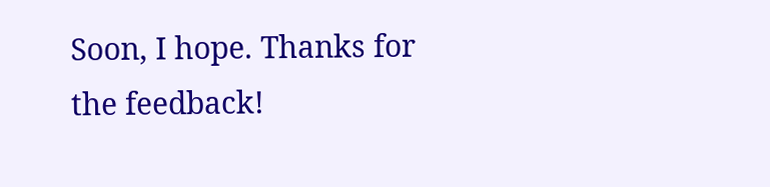Soon, I hope. Thanks for the feedback!